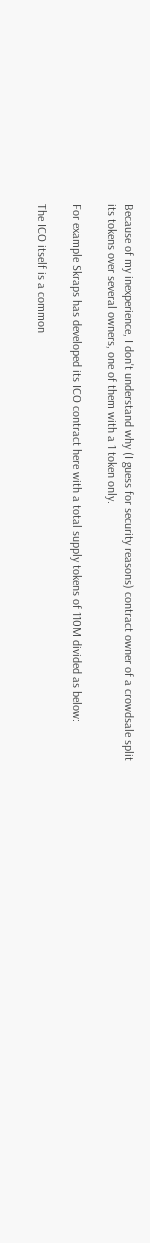Because of my inexperience, I don't understand why (I guess for security reasons) contract owner of a crowdsale split its tokens over several owners, one of them with a 1 token only.

For example Skraps has developed its ICO contract here with a total supply tokens of 110M divided as below:

The ICO itself is a common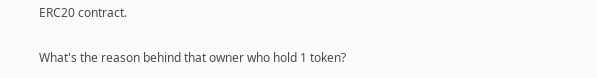ERC20 contract.

What's the reason behind that owner who hold 1 token?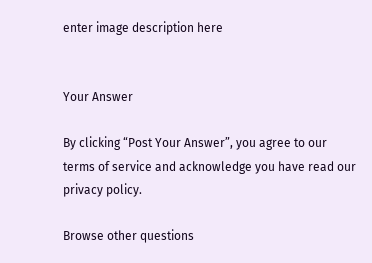enter image description here


Your Answer

By clicking “Post Your Answer”, you agree to our terms of service and acknowledge you have read our privacy policy.

Browse other questions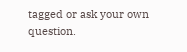tagged or ask your own question.